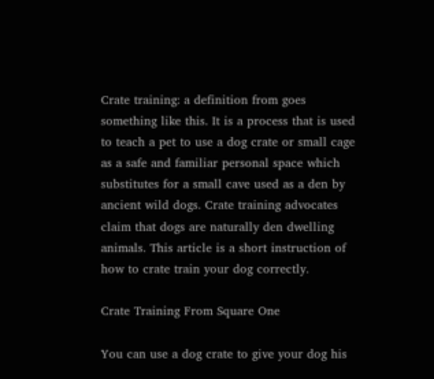Crate training: a definition from goes something like this. It is a process that is used to teach a pet to use a dog crate or small cage as a safe and familiar personal space which substitutes for a small cave used as a den by ancient wild dogs. Crate training advocates claim that dogs are naturally den dwelling animals. This article is a short instruction of how to crate train your dog correctly.

Crate Training From Square One

You can use a dog crate to give your dog his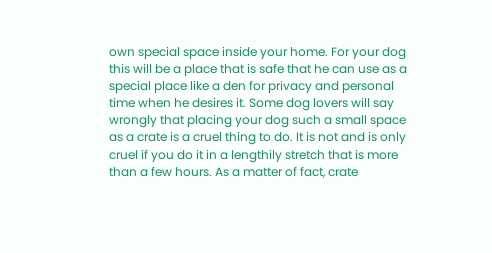own special space inside your home. For your dog this will be a place that is safe that he can use as a special place like a den for privacy and personal time when he desires it. Some dog lovers will say wrongly that placing your dog such a small space as a crate is a cruel thing to do. It is not and is only cruel if you do it in a lengthily stretch that is more than a few hours. As a matter of fact, crate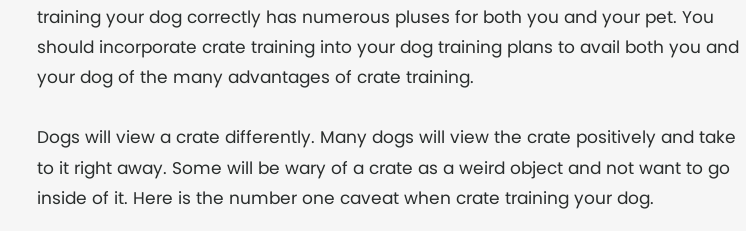training your dog correctly has numerous pluses for both you and your pet. You should incorporate crate training into your dog training plans to avail both you and your dog of the many advantages of crate training.

Dogs will view a crate differently. Many dogs will view the crate positively and take to it right away. Some will be wary of a crate as a weird object and not want to go inside of it. Here is the number one caveat when crate training your dog.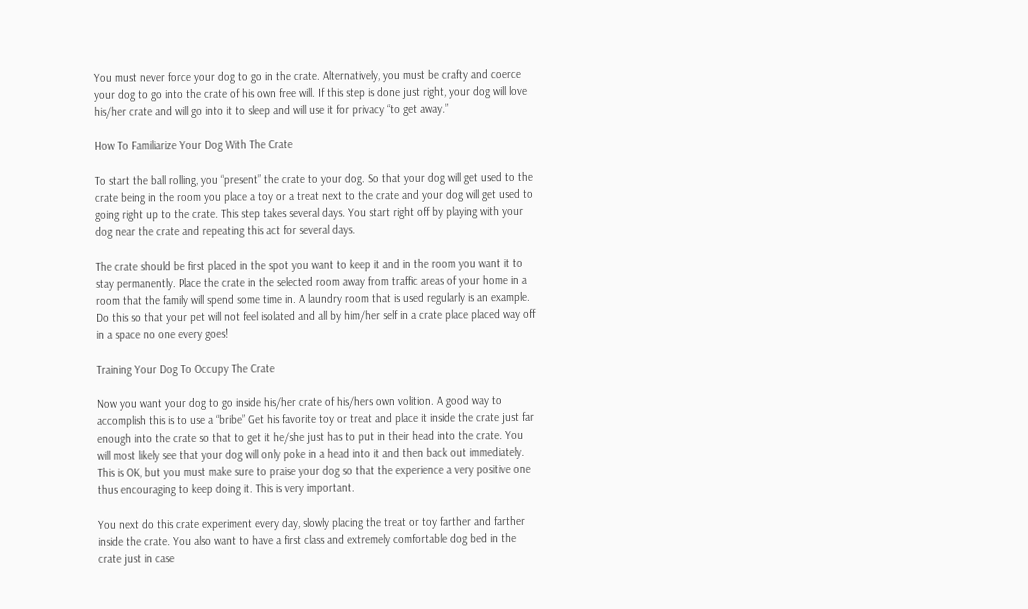You must never force your dog to go in the crate. Alternatively, you must be crafty and coerce your dog to go into the crate of his own free will. If this step is done just right, your dog will love his/her crate and will go into it to sleep and will use it for privacy “to get away.”

How To Familiarize Your Dog With The Crate

To start the ball rolling, you “present” the crate to your dog. So that your dog will get used to the crate being in the room you place a toy or a treat next to the crate and your dog will get used to going right up to the crate. This step takes several days. You start right off by playing with your dog near the crate and repeating this act for several days.

The crate should be first placed in the spot you want to keep it and in the room you want it to stay permanently. Place the crate in the selected room away from traffic areas of your home in a room that the family will spend some time in. A laundry room that is used regularly is an example. Do this so that your pet will not feel isolated and all by him/her self in a crate place placed way off in a space no one every goes!

Training Your Dog To Occupy The Crate

Now you want your dog to go inside his/her crate of his/hers own volition. A good way to accomplish this is to use a “bribe” Get his favorite toy or treat and place it inside the crate just far enough into the crate so that to get it he/she just has to put in their head into the crate. You will most likely see that your dog will only poke in a head into it and then back out immediately. This is OK, but you must make sure to praise your dog so that the experience a very positive one thus encouraging to keep doing it. This is very important.

You next do this crate experiment every day, slowly placing the treat or toy farther and farther inside the crate. You also want to have a first class and extremely comfortable dog bed in the crate just in case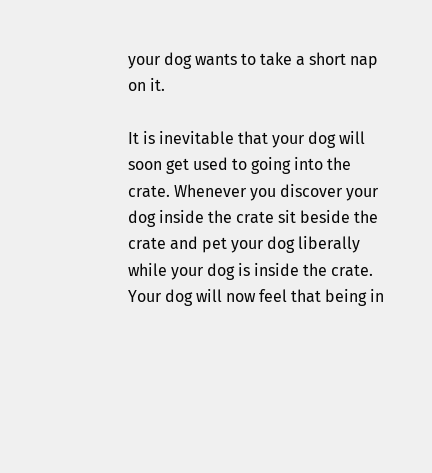your dog wants to take a short nap on it.

It is inevitable that your dog will soon get used to going into the crate. Whenever you discover your dog inside the crate sit beside the crate and pet your dog liberally while your dog is inside the crate. Your dog will now feel that being in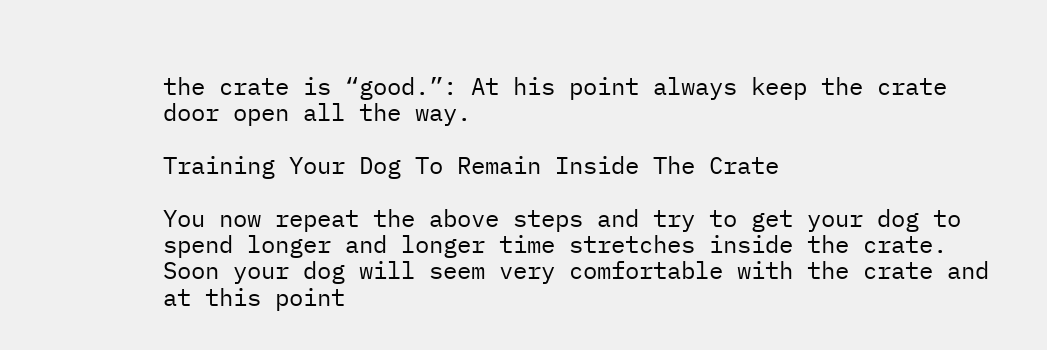the crate is “good.”: At his point always keep the crate door open all the way.

Training Your Dog To Remain Inside The Crate

You now repeat the above steps and try to get your dog to spend longer and longer time stretches inside the crate. Soon your dog will seem very comfortable with the crate and at this point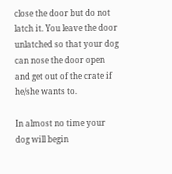close the door but do not latch it. You leave the door unlatched so that your dog can nose the door open and get out of the crate if he/she wants to.

In almost no time your dog will begin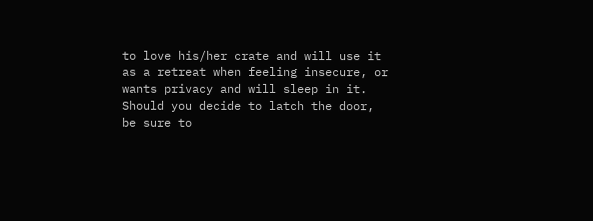to love his/her crate and will use it as a retreat when feeling insecure, or wants privacy and will sleep in it. Should you decide to latch the door, be sure to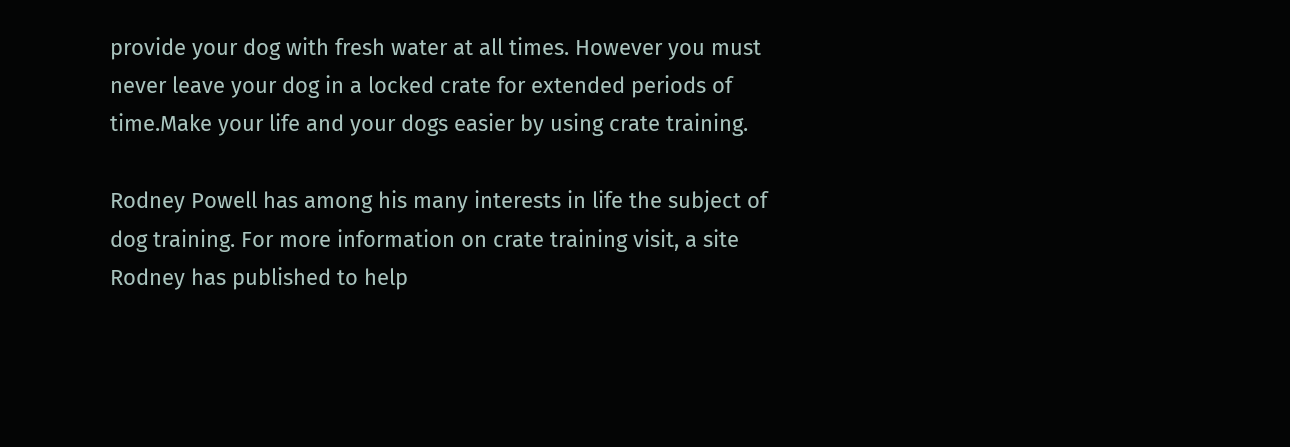provide your dog with fresh water at all times. However you must never leave your dog in a locked crate for extended periods of time.Make your life and your dogs easier by using crate training.

Rodney Powell has among his many interests in life the subject of dog training. For more information on crate training visit, a site Rodney has published to help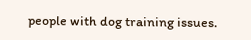people with dog training issues.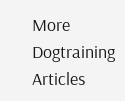More Dogtraining Articles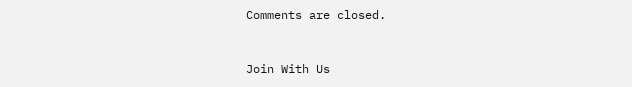Comments are closed.


Join With Us